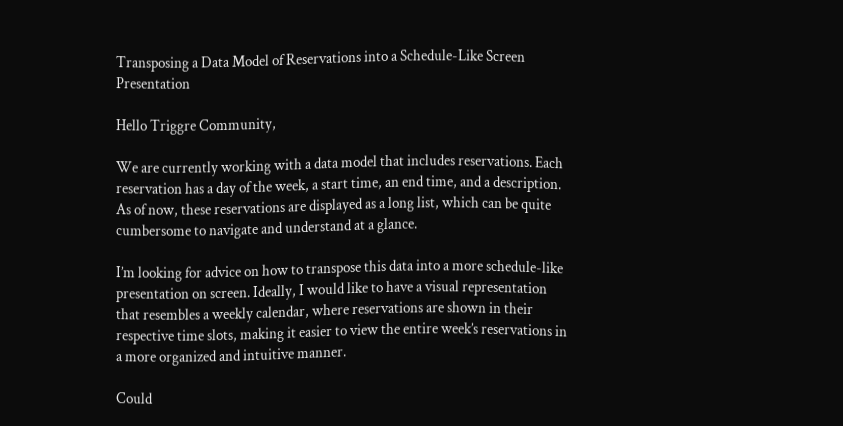Transposing a Data Model of Reservations into a Schedule-Like Screen Presentation

Hello Triggre Community,

We are currently working with a data model that includes reservations. Each reservation has a day of the week, a start time, an end time, and a description. As of now, these reservations are displayed as a long list, which can be quite cumbersome to navigate and understand at a glance.

I’m looking for advice on how to transpose this data into a more schedule-like presentation on screen. Ideally, I would like to have a visual representation that resembles a weekly calendar, where reservations are shown in their respective time slots, making it easier to view the entire week’s reservations in a more organized and intuitive manner.

Could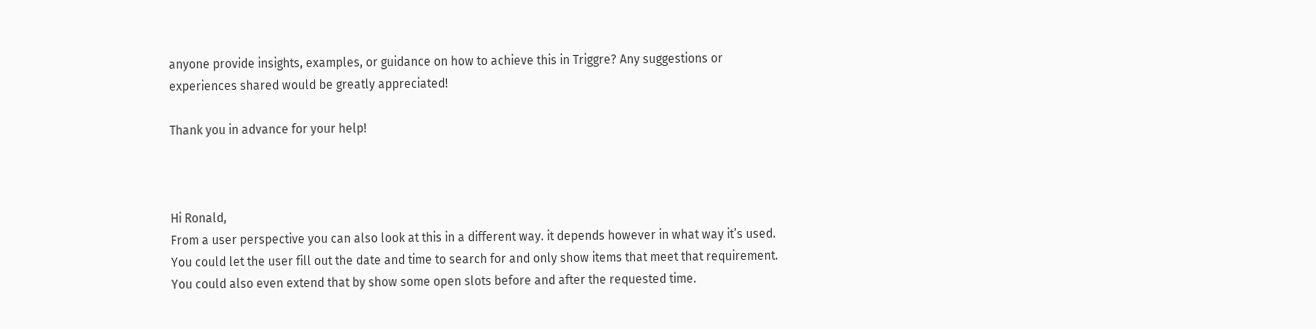anyone provide insights, examples, or guidance on how to achieve this in Triggre? Any suggestions or experiences shared would be greatly appreciated!

Thank you in advance for your help!



Hi Ronald,
From a user perspective you can also look at this in a different way. it depends however in what way it’s used. You could let the user fill out the date and time to search for and only show items that meet that requirement. You could also even extend that by show some open slots before and after the requested time.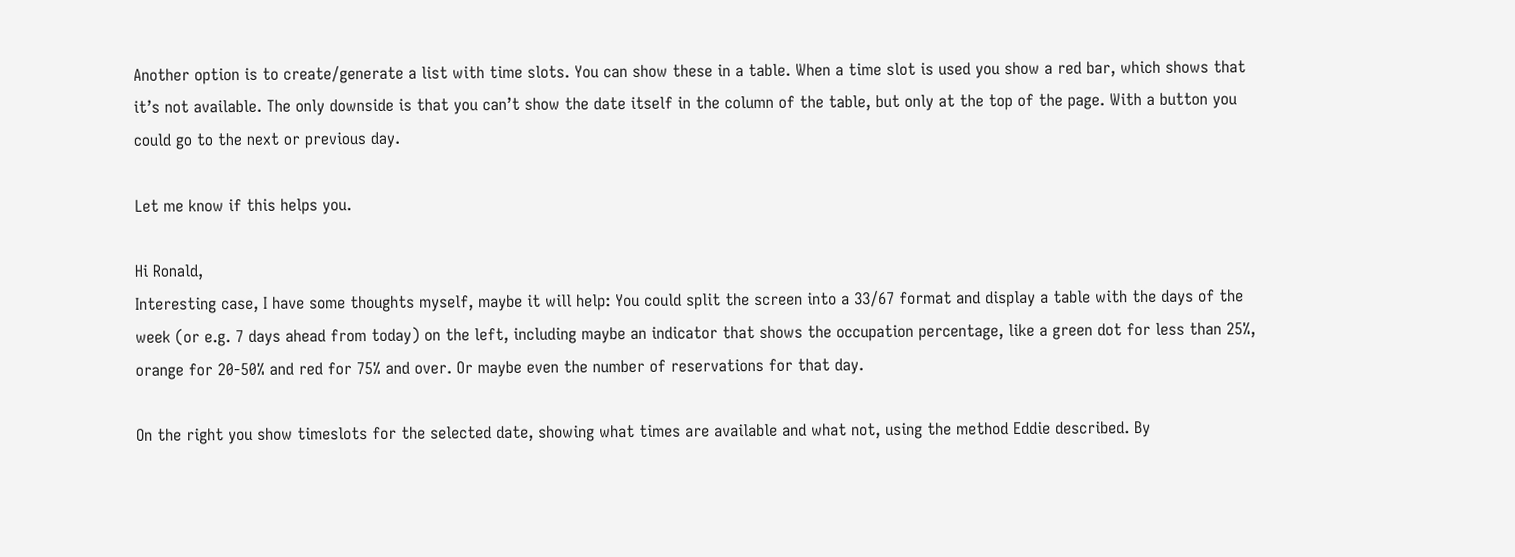Another option is to create/generate a list with time slots. You can show these in a table. When a time slot is used you show a red bar, which shows that it’s not available. The only downside is that you can’t show the date itself in the column of the table, but only at the top of the page. With a button you could go to the next or previous day.

Let me know if this helps you.

Hi Ronald,
Interesting case, I have some thoughts myself, maybe it will help: You could split the screen into a 33/67 format and display a table with the days of the week (or e.g. 7 days ahead from today) on the left, including maybe an indicator that shows the occupation percentage, like a green dot for less than 25%, orange for 20-50% and red for 75% and over. Or maybe even the number of reservations for that day.

On the right you show timeslots for the selected date, showing what times are available and what not, using the method Eddie described. By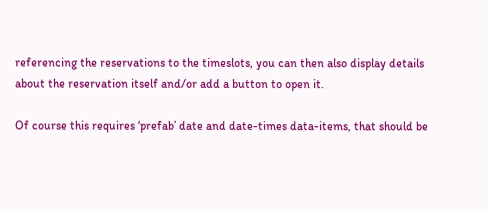referencing the reservations to the timeslots, you can then also display details about the reservation itself and/or add a button to open it.

Of course this requires ‘prefab’ date and date-times data-items, that should be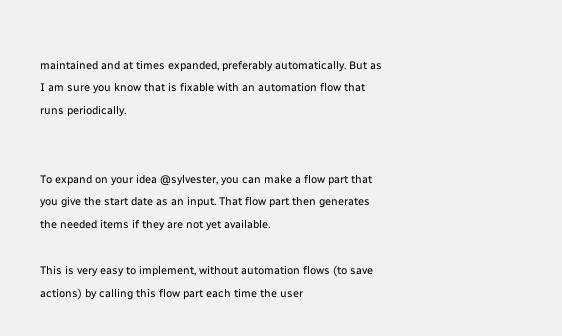maintained and at times expanded, preferably automatically. But as I am sure you know that is fixable with an automation flow that runs periodically.


To expand on your idea @sylvester, you can make a flow part that you give the start date as an input. That flow part then generates the needed items if they are not yet available.

This is very easy to implement, without automation flows (to save actions) by calling this flow part each time the user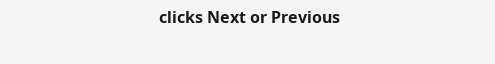clicks Next or Previous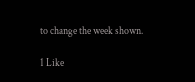to change the week shown.

1 Like